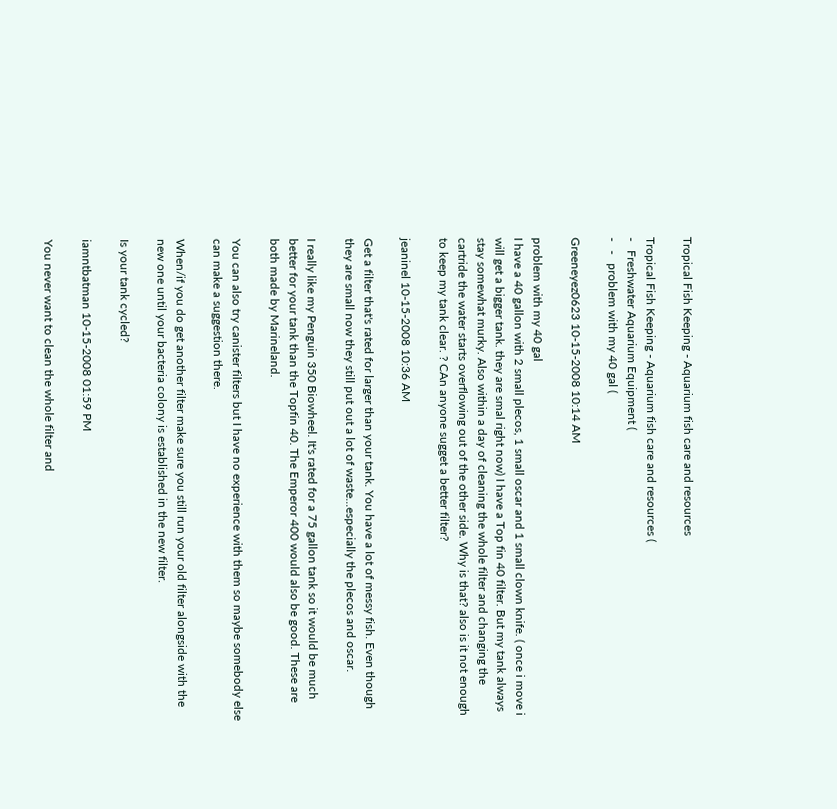Tropical Fish Keeping - Aquarium fish care and resources

Tropical Fish Keeping - Aquarium fish care and resources (
-   Freshwater Aquarium Equipment (
-   -   problem with my 40 gal (

Greeneyez0623 10-15-2008 10:14 AM

problem with my 40 gal
I have a 40 gallon with 2 small plecos, 1 small oscar and 1 small clown knife. ( once i move i will get a bigger tank. they are smal right now) I have a Top fin 40 filter. But my tank always stay somewhat murky. Also within a day of cleaning the whole filter and changing the cartride the water starts overflowing out of the other side. Why is that? also is it not enough to keep my tank clear. ? CAn anyone sugget a better filter?

jeaninel 10-15-2008 10:36 AM

Get a filter that's rated for larger than your tank. You have a lot of messy fish. Even though they are small now they still put out a lot of waste...especially the plecos and oscar.

I really like my Penguin 350 Biowheel. It's rated for a 75 gallon tank so it would be much better for your tank than the Topfin 40. The Emperor 400 would also be good. These are both made by Marineland.

You can also try canister filters but I have no experience with them so maybe somebody else can make a suggestion there.

When/if you do get another filter make sure you still run your old filter alongside with the new one until your bacteria colony is established in the new filter.

Is your tank cycled?

iamntbatman 10-15-2008 01:59 PM

You never want to clean the whole filter and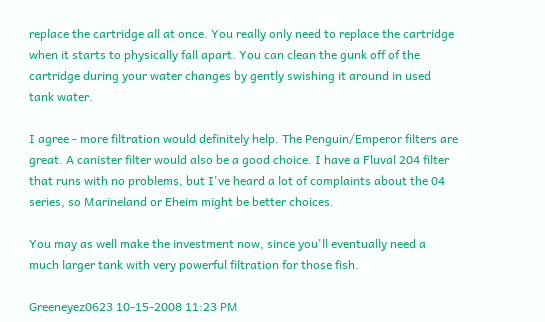replace the cartridge all at once. You really only need to replace the cartridge when it starts to physically fall apart. You can clean the gunk off of the cartridge during your water changes by gently swishing it around in used tank water.

I agree - more filtration would definitely help. The Penguin/Emperor filters are great. A canister filter would also be a good choice. I have a Fluval 204 filter that runs with no problems, but I've heard a lot of complaints about the 04 series, so Marineland or Eheim might be better choices.

You may as well make the investment now, since you'll eventually need a much larger tank with very powerful filtration for those fish.

Greeneyez0623 10-15-2008 11:23 PM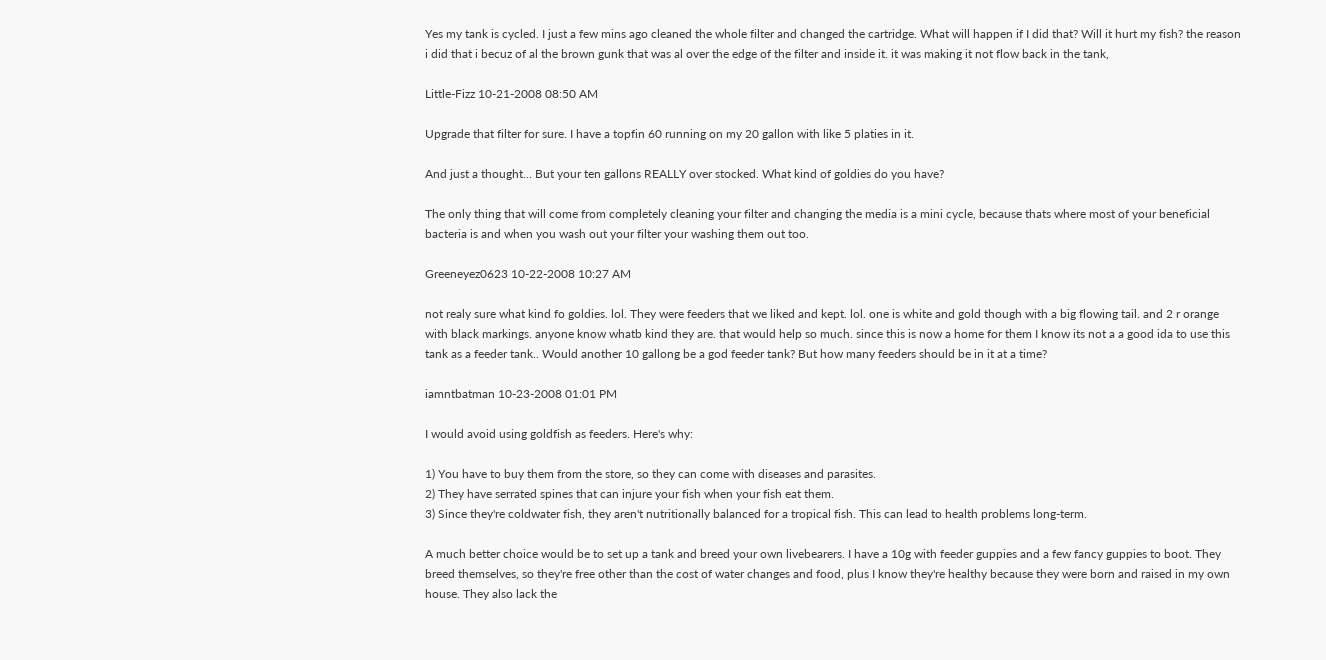Yes my tank is cycled. I just a few mins ago cleaned the whole filter and changed the cartridge. What will happen if I did that? Will it hurt my fish? the reason i did that i becuz of al the brown gunk that was al over the edge of the filter and inside it. it was making it not flow back in the tank,

Little-Fizz 10-21-2008 08:50 AM

Upgrade that filter for sure. I have a topfin 60 running on my 20 gallon with like 5 platies in it.

And just a thought... But your ten gallons REALLY over stocked. What kind of goldies do you have?

The only thing that will come from completely cleaning your filter and changing the media is a mini cycle, because thats where most of your beneficial bacteria is and when you wash out your filter your washing them out too.

Greeneyez0623 10-22-2008 10:27 AM

not realy sure what kind fo goldies. lol. They were feeders that we liked and kept. lol. one is white and gold though with a big flowing tail. and 2 r orange with black markings. anyone know whatb kind they are. that would help so much. since this is now a home for them I know its not a a good ida to use this tank as a feeder tank.. Would another 10 gallong be a god feeder tank? But how many feeders should be in it at a time?

iamntbatman 10-23-2008 01:01 PM

I would avoid using goldfish as feeders. Here's why:

1) You have to buy them from the store, so they can come with diseases and parasites.
2) They have serrated spines that can injure your fish when your fish eat them.
3) Since they're coldwater fish, they aren't nutritionally balanced for a tropical fish. This can lead to health problems long-term.

A much better choice would be to set up a tank and breed your own livebearers. I have a 10g with feeder guppies and a few fancy guppies to boot. They breed themselves, so they're free other than the cost of water changes and food, plus I know they're healthy because they were born and raised in my own house. They also lack the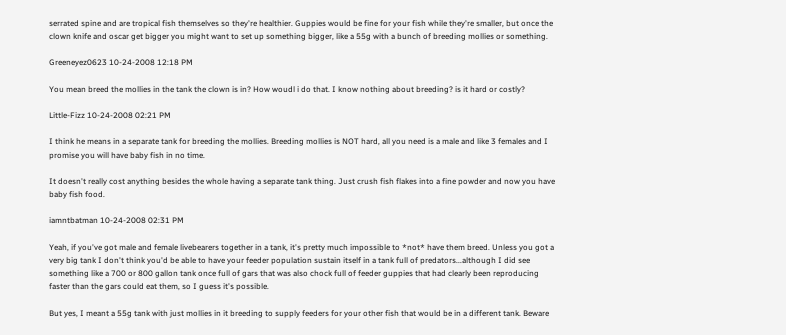serrated spine and are tropical fish themselves so they're healthier. Guppies would be fine for your fish while they're smaller, but once the clown knife and oscar get bigger you might want to set up something bigger, like a 55g with a bunch of breeding mollies or something.

Greeneyez0623 10-24-2008 12:18 PM

You mean breed the mollies in the tank the clown is in? How woudl i do that. I know nothing about breeding? is it hard or costly?

Little-Fizz 10-24-2008 02:21 PM

I think he means in a separate tank for breeding the mollies. Breeding mollies is NOT hard, all you need is a male and like 3 females and I promise you will have baby fish in no time.

It doesn't really cost anything besides the whole having a separate tank thing. Just crush fish flakes into a fine powder and now you have baby fish food.

iamntbatman 10-24-2008 02:31 PM

Yeah, if you've got male and female livebearers together in a tank, it's pretty much impossible to *not* have them breed. Unless you got a very big tank I don't think you'd be able to have your feeder population sustain itself in a tank full of predators...although I did see something like a 700 or 800 gallon tank once full of gars that was also chock full of feeder guppies that had clearly been reproducing faster than the gars could eat them, so I guess it's possible.

But yes, I meant a 55g tank with just mollies in it breeding to supply feeders for your other fish that would be in a different tank. Beware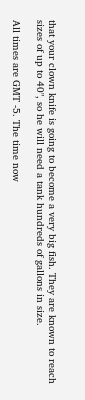that your clown knife is going to become a very big fish. They are known to reach sizes of up to 40", so he will need a tank hundreds of gallons in size.

All times are GMT -5. The time now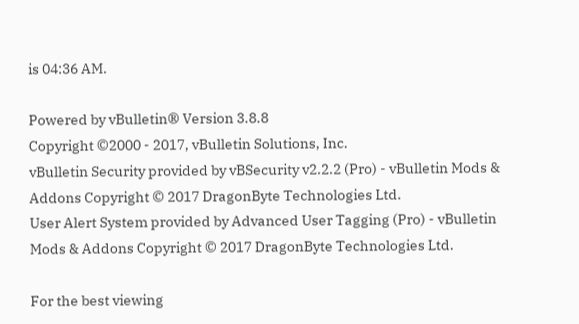is 04:36 AM.

Powered by vBulletin® Version 3.8.8
Copyright ©2000 - 2017, vBulletin Solutions, Inc.
vBulletin Security provided by vBSecurity v2.2.2 (Pro) - vBulletin Mods & Addons Copyright © 2017 DragonByte Technologies Ltd.
User Alert System provided by Advanced User Tagging (Pro) - vBulletin Mods & Addons Copyright © 2017 DragonByte Technologies Ltd.

For the best viewing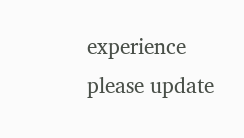experience please update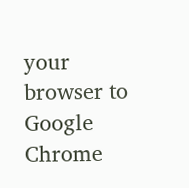your browser to Google Chrome